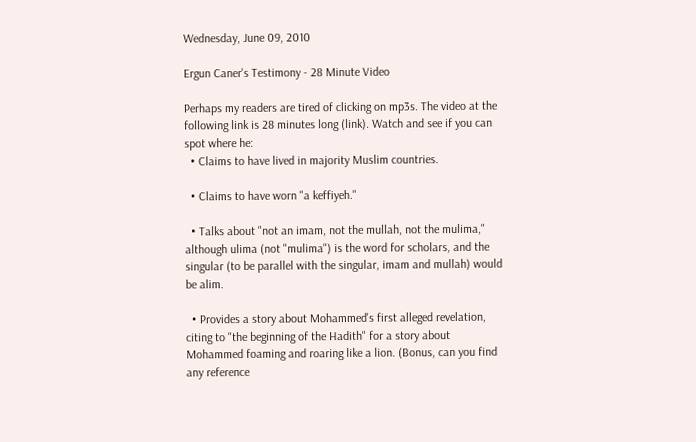Wednesday, June 09, 2010

Ergun Caner's Testimony - 28 Minute Video

Perhaps my readers are tired of clicking on mp3s. The video at the following link is 28 minutes long (link). Watch and see if you can spot where he:
  • Claims to have lived in majority Muslim countries.

  • Claims to have worn "a keffiyeh."

  • Talks about "not an imam, not the mullah, not the mulima," although ulima (not "mulima") is the word for scholars, and the singular (to be parallel with the singular, imam and mullah) would be alim.

  • Provides a story about Mohammed's first alleged revelation, citing to "the beginning of the Hadith" for a story about Mohammed foaming and roaring like a lion. (Bonus, can you find any reference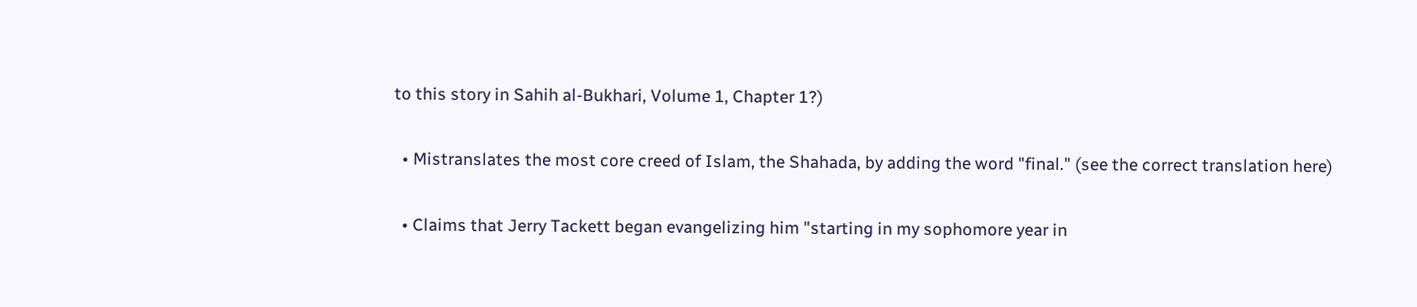to this story in Sahih al-Bukhari, Volume 1, Chapter 1?)

  • Mistranslates the most core creed of Islam, the Shahada, by adding the word "final." (see the correct translation here)

  • Claims that Jerry Tackett began evangelizing him "starting in my sophomore year in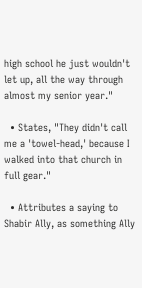high school he just wouldn't let up, all the way through almost my senior year."

  • States, "They didn't call me a 'towel-head,' because I walked into that church in full gear."

  • Attributes a saying to Shabir Ally, as something Ally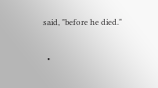said, "before he died."

  •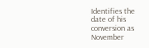Identifies the date of his conversion as November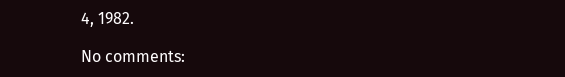4, 1982.

No comments: